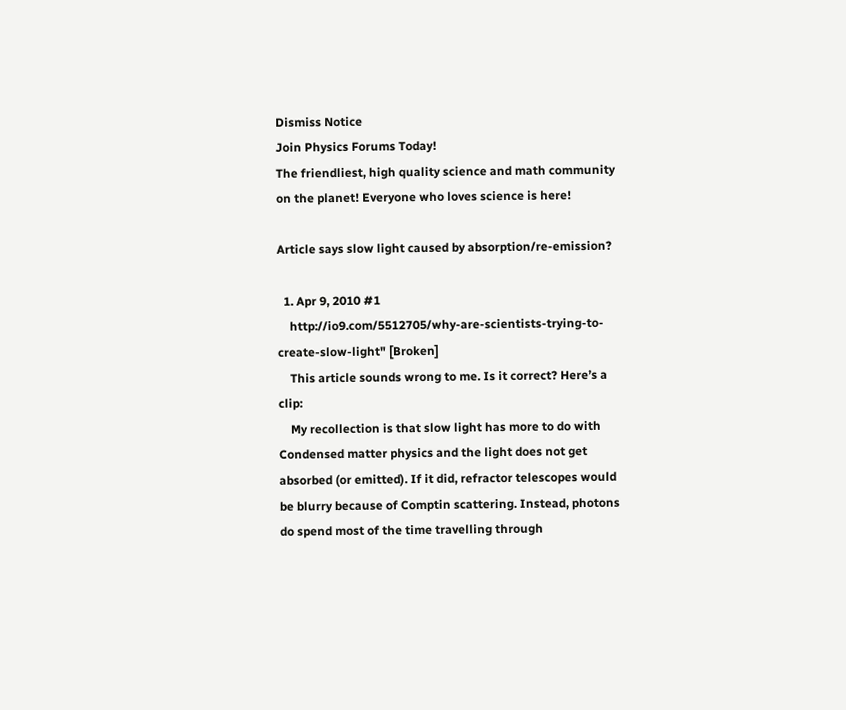Dismiss Notice
Join Physics Forums Today!
The friendliest, high quality science and math community on the planet! Everyone who loves science is here!

Article says slow light caused by absorption/re-emission?

  1. Apr 9, 2010 #1
    http://io9.com/5512705/why-are-scientists-trying-to-create-slow-light" [Broken]
    This article sounds wrong to me. Is it correct? Here’s a clip:
    My recollection is that slow light has more to do with Condensed matter physics and the light does not get absorbed (or emitted). If it did, refractor telescopes would be blurry because of Comptin scattering. Instead, photons do spend most of the time travelling through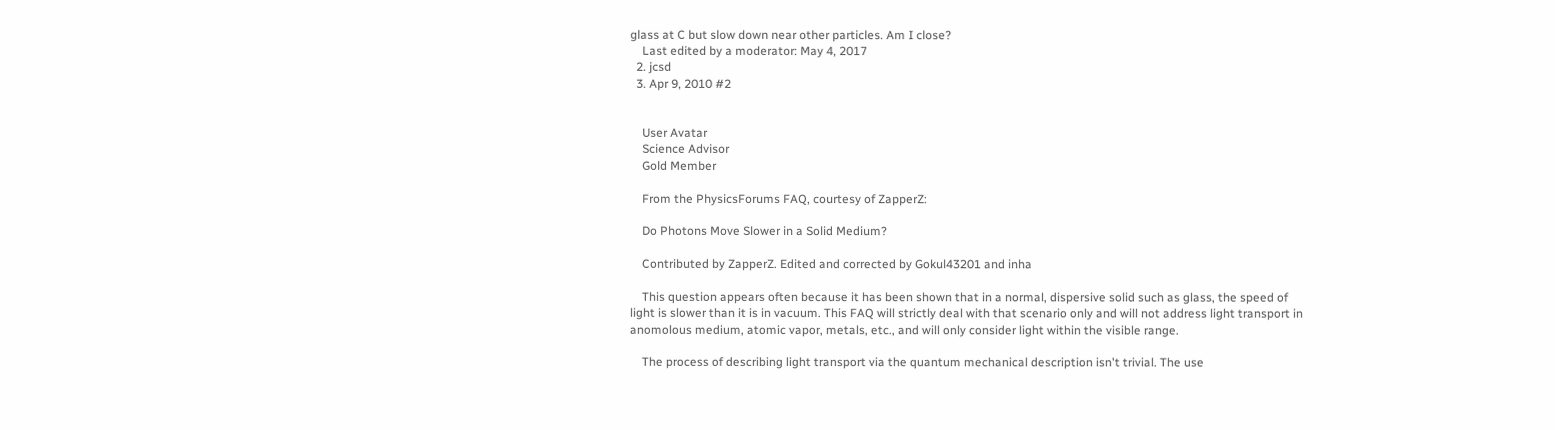glass at C but slow down near other particles. Am I close?
    Last edited by a moderator: May 4, 2017
  2. jcsd
  3. Apr 9, 2010 #2


    User Avatar
    Science Advisor
    Gold Member

    From the PhysicsForums FAQ, courtesy of ZapperZ:

    Do Photons Move Slower in a Solid Medium?

    Contributed by ZapperZ. Edited and corrected by Gokul43201 and inha

    This question appears often because it has been shown that in a normal, dispersive solid such as glass, the speed of light is slower than it is in vacuum. This FAQ will strictly deal with that scenario only and will not address light transport in anomolous medium, atomic vapor, metals, etc., and will only consider light within the visible range.

    The process of describing light transport via the quantum mechanical description isn't trivial. The use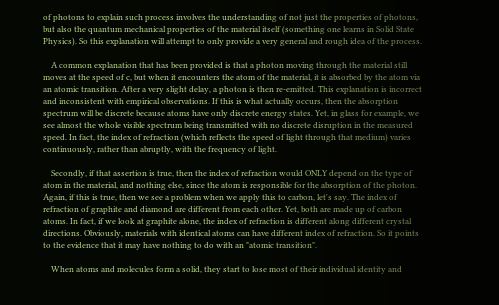of photons to explain such process involves the understanding of not just the properties of photons, but also the quantum mechanical properties of the material itself (something one learns in Solid State Physics). So this explanation will attempt to only provide a very general and rough idea of the process.

    A common explanation that has been provided is that a photon moving through the material still moves at the speed of c, but when it encounters the atom of the material, it is absorbed by the atom via an atomic transition. After a very slight delay, a photon is then re-emitted. This explanation is incorrect and inconsistent with empirical observations. If this is what actually occurs, then the absorption spectrum will be discrete because atoms have only discrete energy states. Yet, in glass for example, we see almost the whole visible spectrum being transmitted with no discrete disruption in the measured speed. In fact, the index of refraction (which reflects the speed of light through that medium) varies continuously, rather than abruptly, with the frequency of light.

    Secondly, if that assertion is true, then the index of refraction would ONLY depend on the type of atom in the material, and nothing else, since the atom is responsible for the absorption of the photon. Again, if this is true, then we see a problem when we apply this to carbon, let's say. The index of refraction of graphite and diamond are different from each other. Yet, both are made up of carbon atoms. In fact, if we look at graphite alone, the index of refraction is different along different crystal directions. Obviously, materials with identical atoms can have different index of refraction. So it points to the evidence that it may have nothing to do with an "atomic transition".

    When atoms and molecules form a solid, they start to lose most of their individual identity and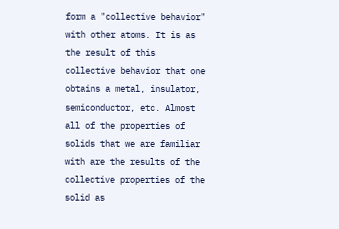form a "collective behavior" with other atoms. It is as the result of this collective behavior that one obtains a metal, insulator, semiconductor, etc. Almost all of the properties of solids that we are familiar with are the results of the collective properties of the solid as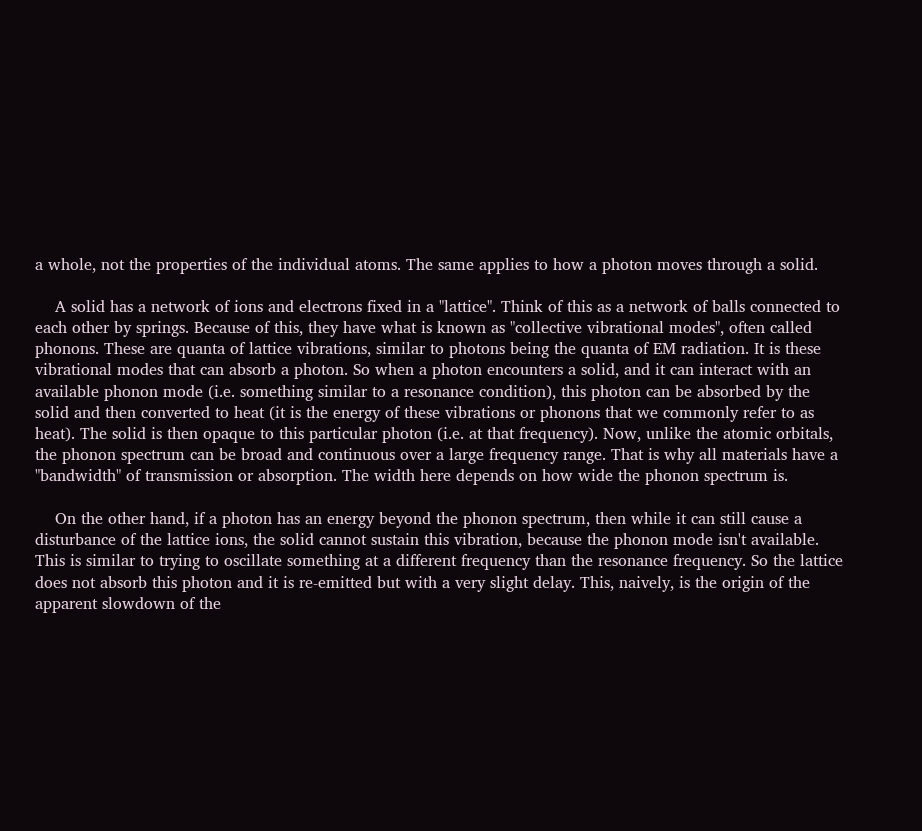a whole, not the properties of the individual atoms. The same applies to how a photon moves through a solid.

    A solid has a network of ions and electrons fixed in a "lattice". Think of this as a network of balls connected to each other by springs. Because of this, they have what is known as "collective vibrational modes", often called phonons. These are quanta of lattice vibrations, similar to photons being the quanta of EM radiation. It is these vibrational modes that can absorb a photon. So when a photon encounters a solid, and it can interact with an available phonon mode (i.e. something similar to a resonance condition), this photon can be absorbed by the solid and then converted to heat (it is the energy of these vibrations or phonons that we commonly refer to as heat). The solid is then opaque to this particular photon (i.e. at that frequency). Now, unlike the atomic orbitals, the phonon spectrum can be broad and continuous over a large frequency range. That is why all materials have a "bandwidth" of transmission or absorption. The width here depends on how wide the phonon spectrum is.

    On the other hand, if a photon has an energy beyond the phonon spectrum, then while it can still cause a disturbance of the lattice ions, the solid cannot sustain this vibration, because the phonon mode isn't available. This is similar to trying to oscillate something at a different frequency than the resonance frequency. So the lattice does not absorb this photon and it is re-emitted but with a very slight delay. This, naively, is the origin of the apparent slowdown of the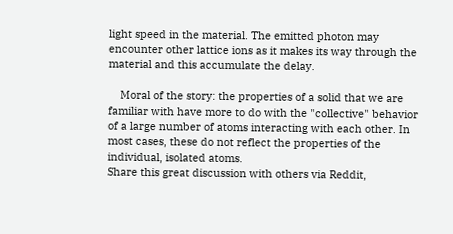light speed in the material. The emitted photon may encounter other lattice ions as it makes its way through the material and this accumulate the delay.

    Moral of the story: the properties of a solid that we are familiar with have more to do with the "collective" behavior of a large number of atoms interacting with each other. In most cases, these do not reflect the properties of the individual, isolated atoms.
Share this great discussion with others via Reddit,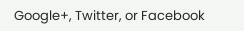Google+, Twitter, or Facebook